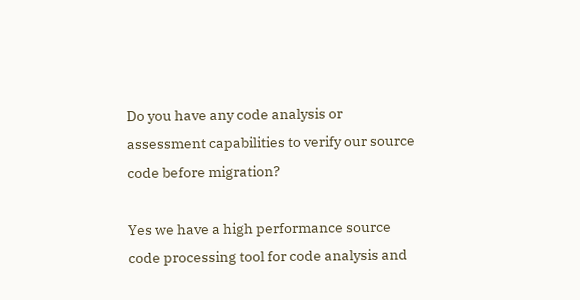Do you have any code analysis or assessment capabilities to verify our source code before migration?

Yes we have a high performance source code processing tool for code analysis and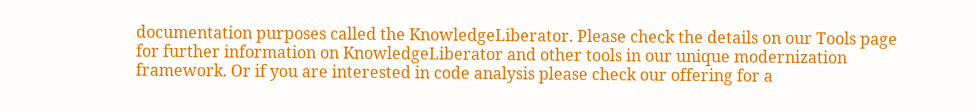documentation purposes called the KnowledgeLiberator. Please check the details on our Tools page for further information on KnowledgeLiberator and other tools in our unique modernization framework. Or if you are interested in code analysis please check our offering for a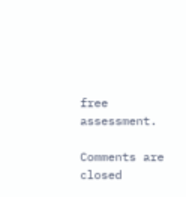free assessment.

Comments are closed